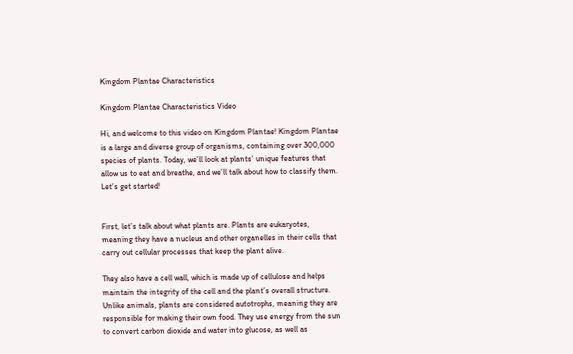Kingdom Plantae Characteristics

Kingdom Plantae Characteristics Video

Hi, and welcome to this video on Kingdom Plantae! Kingdom Plantae is a large and diverse group of organisms, containing over 300,000 species of plants. Today, we’ll look at plants’ unique features that allow us to eat and breathe, and we’ll talk about how to classify them. Let’s get started!


First, let’s talk about what plants are. Plants are eukaryotes, meaning they have a nucleus and other organelles in their cells that carry out cellular processes that keep the plant alive.

They also have a cell wall, which is made up of cellulose and helps maintain the integrity of the cell and the plant’s overall structure. Unlike animals, plants are considered autotrophs, meaning they are responsible for making their own food. They use energy from the sun to convert carbon dioxide and water into glucose, as well as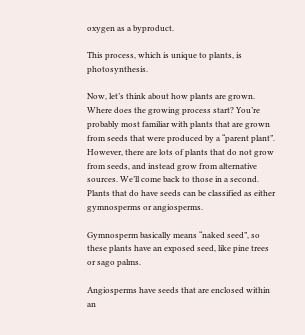oxygen as a byproduct.

This process, which is unique to plants, is photosynthesis.

Now, let’s think about how plants are grown. Where does the growing process start? You’re probably most familiar with plants that are grown from seeds that were produced by a “parent plant”. However, there are lots of plants that do not grow from seeds, and instead grow from alternative sources. We’ll come back to those in a second. Plants that do have seeds can be classified as either gymnosperms or angiosperms.

Gymnosperm basically means “naked seed”, so these plants have an exposed seed, like pine trees or sago palms.

Angiosperms have seeds that are enclosed within an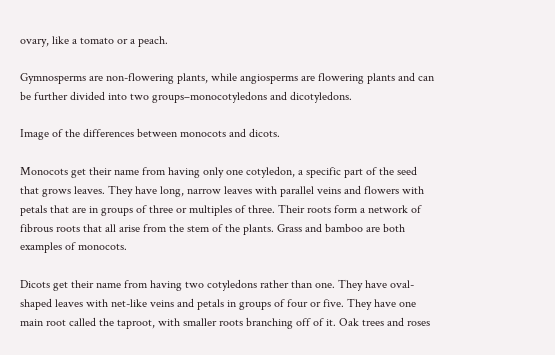ovary, like a tomato or a peach.

Gymnosperms are non-flowering plants, while angiosperms are flowering plants and can be further divided into two groups–monocotyledons and dicotyledons.

Image of the differences between monocots and dicots.

Monocots get their name from having only one cotyledon, a specific part of the seed that grows leaves. They have long, narrow leaves with parallel veins and flowers with petals that are in groups of three or multiples of three. Their roots form a network of fibrous roots that all arise from the stem of the plants. Grass and bamboo are both examples of monocots.

Dicots get their name from having two cotyledons rather than one. They have oval-shaped leaves with net-like veins and petals in groups of four or five. They have one main root called the taproot, with smaller roots branching off of it. Oak trees and roses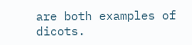are both examples of dicots.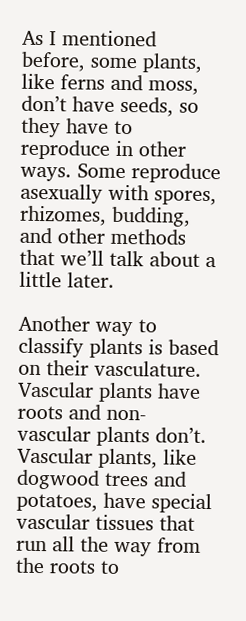As I mentioned before, some plants, like ferns and moss, don’t have seeds, so they have to reproduce in other ways. Some reproduce asexually with spores, rhizomes, budding, and other methods that we’ll talk about a little later.

Another way to classify plants is based on their vasculature. Vascular plants have roots and non-vascular plants don’t. Vascular plants, like dogwood trees and potatoes, have special vascular tissues that run all the way from the roots to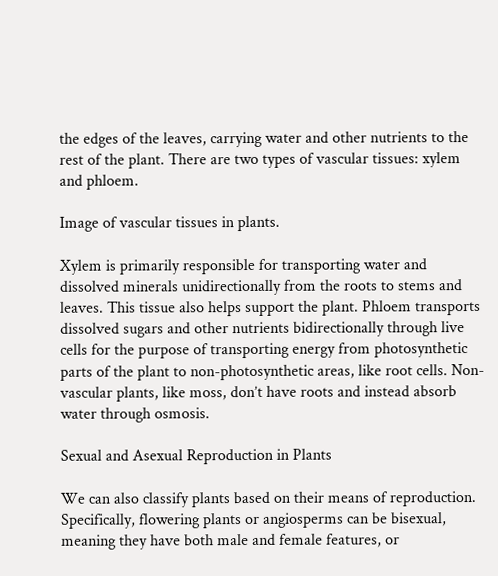the edges of the leaves, carrying water and other nutrients to the rest of the plant. There are two types of vascular tissues: xylem and phloem.

Image of vascular tissues in plants.

Xylem is primarily responsible for transporting water and dissolved minerals unidirectionally from the roots to stems and leaves. This tissue also helps support the plant. Phloem transports dissolved sugars and other nutrients bidirectionally through live cells for the purpose of transporting energy from photosynthetic parts of the plant to non-photosynthetic areas, like root cells. Non-vascular plants, like moss, don’t have roots and instead absorb water through osmosis.

Sexual and Asexual Reproduction in Plants

We can also classify plants based on their means of reproduction. Specifically, flowering plants or angiosperms can be bisexual, meaning they have both male and female features, or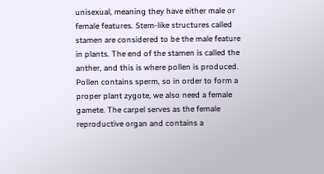unisexual, meaning they have either male or female features. Stem-like structures called stamen are considered to be the male feature in plants. The end of the stamen is called the anther, and this is where pollen is produced. Pollen contains sperm, so in order to form a proper plant zygote, we also need a female gamete. The carpel serves as the female reproductive organ and contains a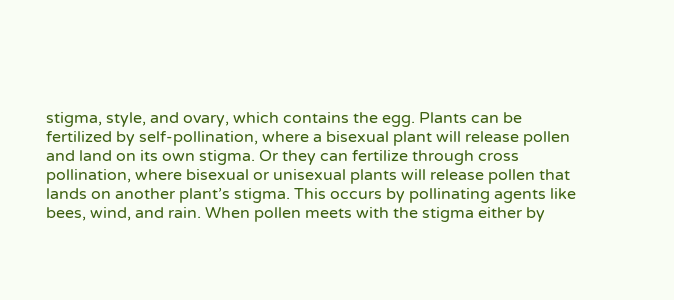stigma, style, and ovary, which contains the egg. Plants can be fertilized by self-pollination, where a bisexual plant will release pollen and land on its own stigma. Or they can fertilize through cross pollination, where bisexual or unisexual plants will release pollen that lands on another plant’s stigma. This occurs by pollinating agents like bees, wind, and rain. When pollen meets with the stigma either by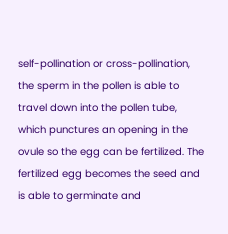self-pollination or cross-pollination, the sperm in the pollen is able to travel down into the pollen tube, which punctures an opening in the ovule so the egg can be fertilized. The fertilized egg becomes the seed and is able to germinate and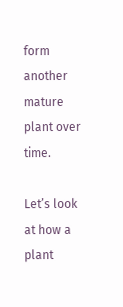form another mature plant over time.

Let’s look at how a plant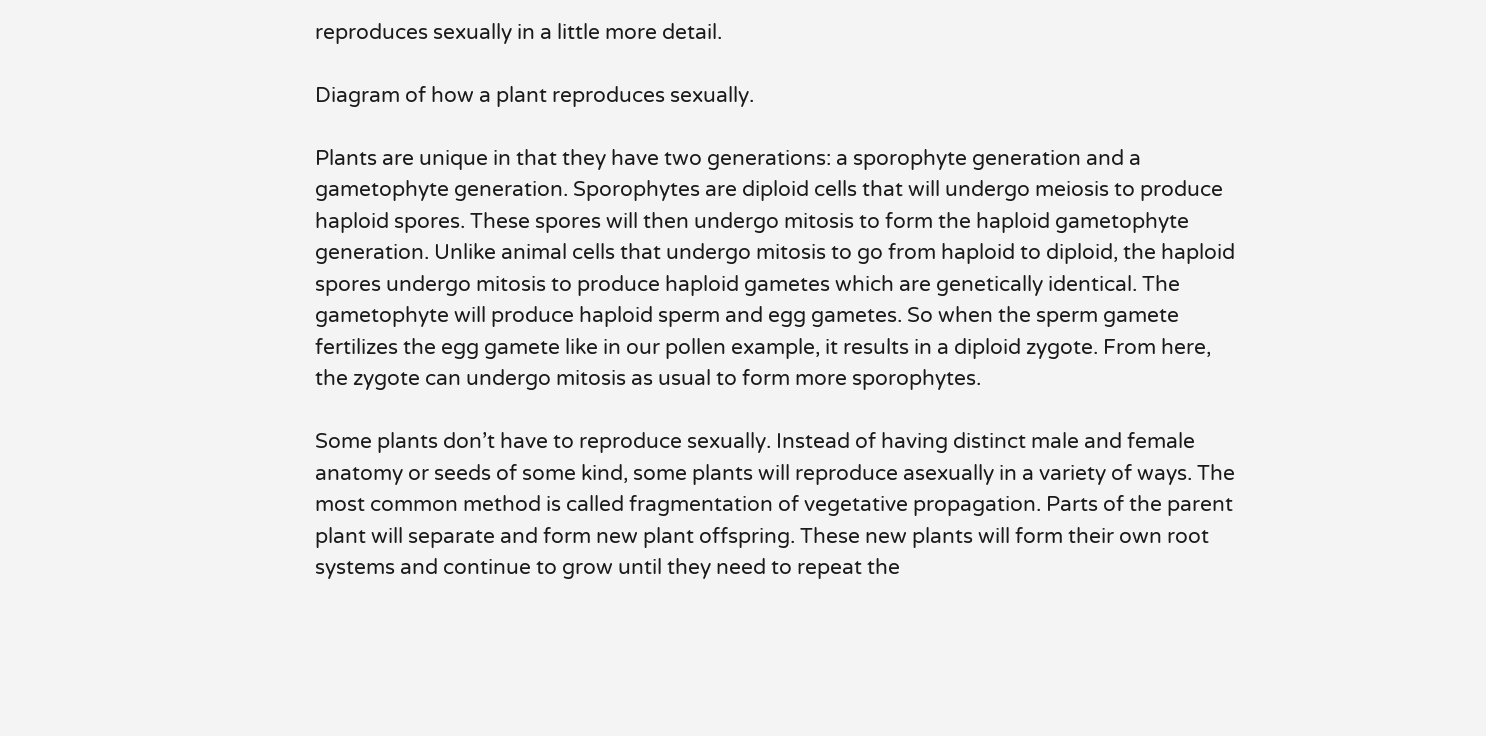reproduces sexually in a little more detail.

Diagram of how a plant reproduces sexually.

Plants are unique in that they have two generations: a sporophyte generation and a gametophyte generation. Sporophytes are diploid cells that will undergo meiosis to produce haploid spores. These spores will then undergo mitosis to form the haploid gametophyte generation. Unlike animal cells that undergo mitosis to go from haploid to diploid, the haploid spores undergo mitosis to produce haploid gametes which are genetically identical. The gametophyte will produce haploid sperm and egg gametes. So when the sperm gamete fertilizes the egg gamete like in our pollen example, it results in a diploid zygote. From here, the zygote can undergo mitosis as usual to form more sporophytes.

Some plants don’t have to reproduce sexually. Instead of having distinct male and female anatomy or seeds of some kind, some plants will reproduce asexually in a variety of ways. The most common method is called fragmentation of vegetative propagation. Parts of the parent plant will separate and form new plant offspring. These new plants will form their own root systems and continue to grow until they need to repeat the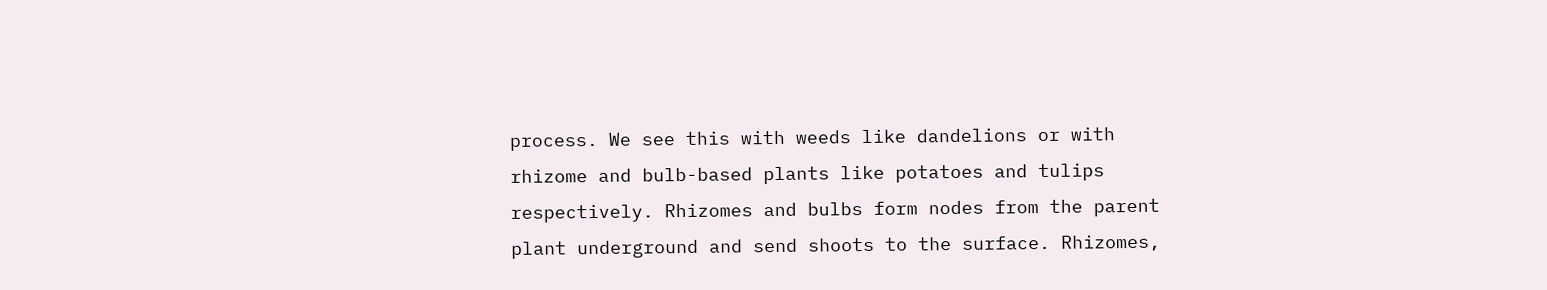process. We see this with weeds like dandelions or with rhizome and bulb-based plants like potatoes and tulips respectively. Rhizomes and bulbs form nodes from the parent plant underground and send shoots to the surface. Rhizomes,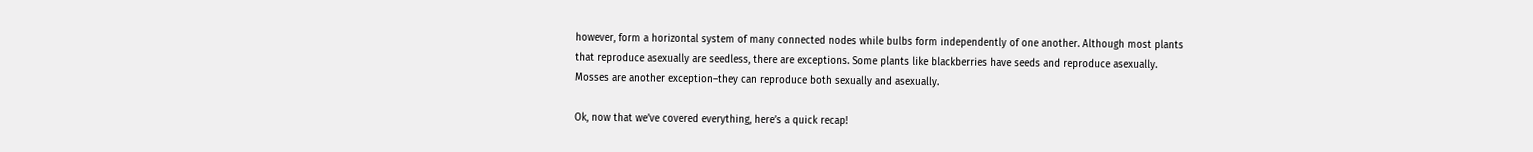however, form a horizontal system of many connected nodes while bulbs form independently of one another. Although most plants that reproduce asexually are seedless, there are exceptions. Some plants like blackberries have seeds and reproduce asexually. Mosses are another exception–they can reproduce both sexually and asexually.

Ok, now that we’ve covered everything, here’s a quick recap!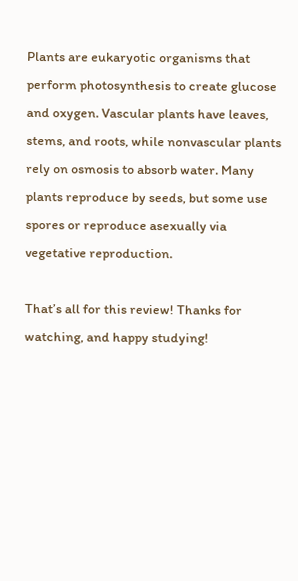Plants are eukaryotic organisms that perform photosynthesis to create glucose and oxygen. Vascular plants have leaves, stems, and roots, while nonvascular plants rely on osmosis to absorb water. Many plants reproduce by seeds, but some use spores or reproduce asexually via vegetative reproduction.

That’s all for this review! Thanks for watching, and happy studying!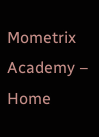Mometrix Academy – Home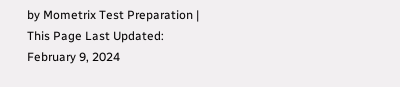by Mometrix Test Preparation | This Page Last Updated: February 9, 2024